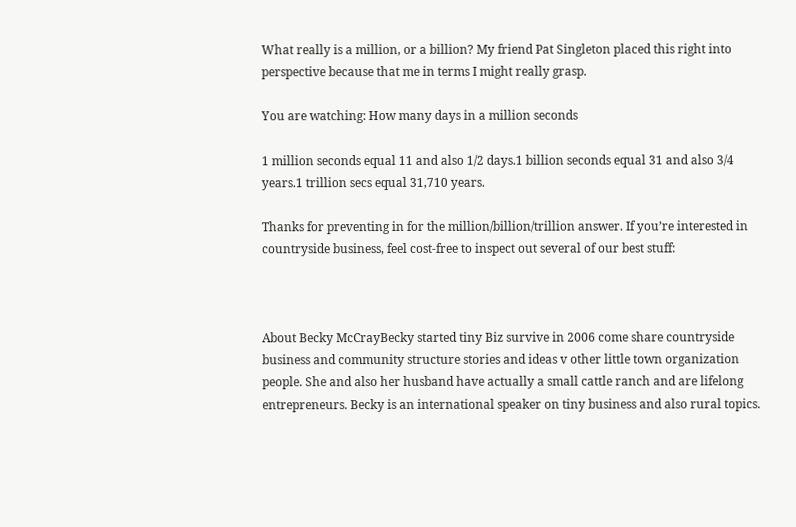What really is a million, or a billion? My friend Pat Singleton placed this right into perspective because that me in terms I might really grasp.

You are watching: How many days in a million seconds

1 million seconds equal 11 and also 1/2 days.1 billion seconds equal 31 and also 3/4 years.1 trillion secs equal 31,710 years.

Thanks for preventing in for the million/billion/trillion answer. If you’re interested in countryside business, feel cost-free to inspect out several of our best stuff:



About Becky McCrayBecky started tiny Biz survive in 2006 come share countryside business and community structure stories and ideas v other little town organization people. She and also her husband have actually a small cattle ranch and are lifelong entrepreneurs. Becky is an international speaker on tiny business and also rural topics.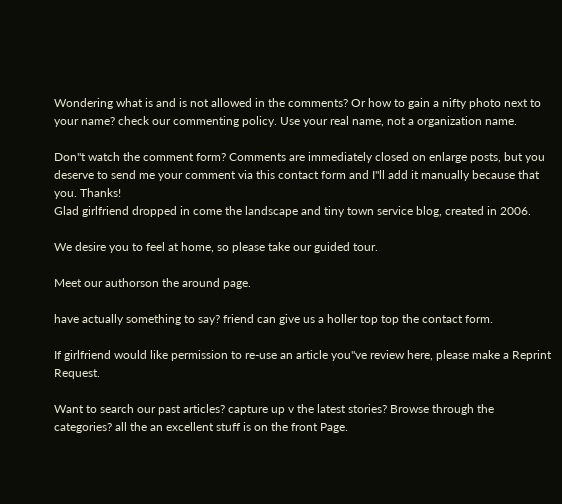Wondering what is and is not allowed in the comments? Or how to gain a nifty photo next to your name? check our commenting policy. Use your real name, not a organization name.

Don"t watch the comment form? Comments are immediately closed on enlarge posts, but you deserve to send me your comment via this contact form and I"ll add it manually because that you. Thanks!
Glad girlfriend dropped in come the landscape and tiny town service blog, created in 2006.

We desire you to feel at home, so please take our guided tour.

Meet our authorson the around page.

have actually something to say? friend can give us a holler top top the contact form.

If girlfriend would like permission to re-use an article you"ve review here, please make a Reprint Request.

Want to search our past articles? capture up v the latest stories? Browse through the categories? all the an excellent stuff is on the front Page.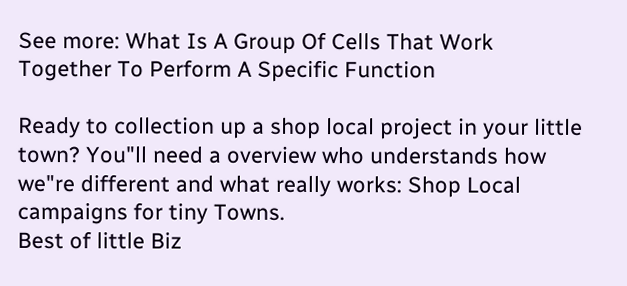See more: What Is A Group Of Cells That Work Together To Perform A Specific Function

Ready to collection up a shop local project in your little town? You"ll need a overview who understands how we"re different and what really works: Shop Local campaigns for tiny Towns.
Best of little Biz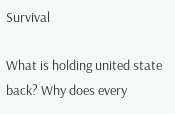Survival

What is holding united state back? Why does every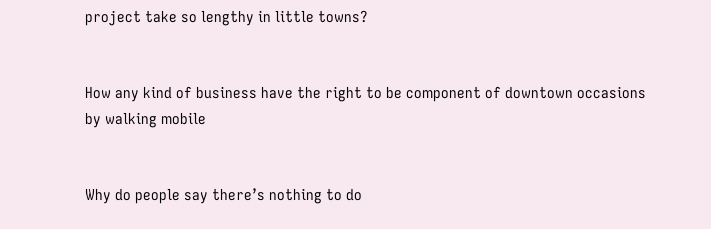project take so lengthy in little towns?


How any kind of business have the right to be component of downtown occasions by walking mobile


Why do people say there’s nothing to do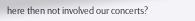here then not involved our concerts?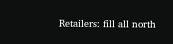Retailers: fill all north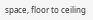space, floor to ceiling